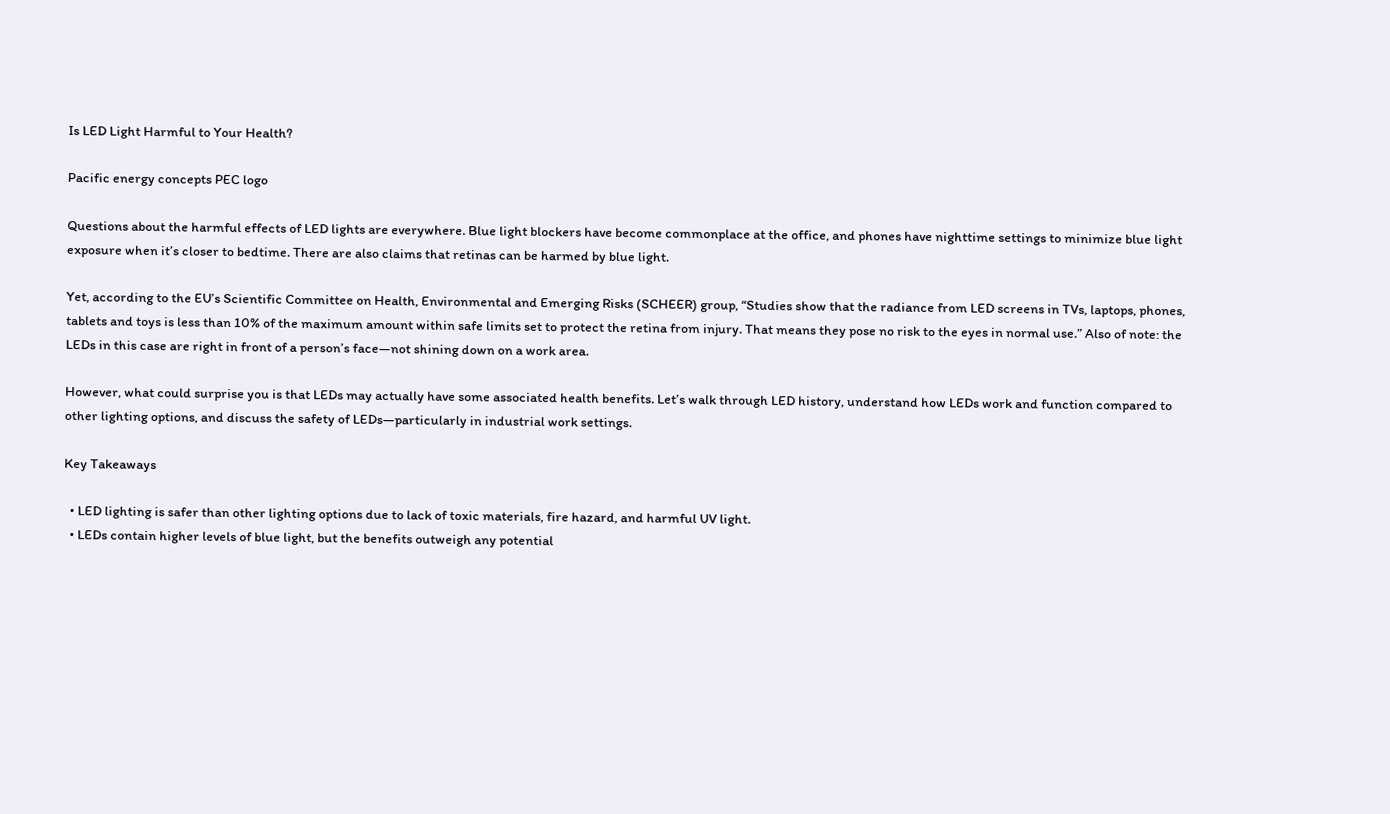Is LED Light Harmful to Your Health?

Pacific energy concepts PEC logo

Questions about the harmful effects of LED lights are everywhere. Blue light blockers have become commonplace at the office, and phones have nighttime settings to minimize blue light exposure when it’s closer to bedtime. There are also claims that retinas can be harmed by blue light.

Yet, according to the EU’s Scientific Committee on Health, Environmental and Emerging Risks (SCHEER) group, “Studies show that the radiance from LED screens in TVs, laptops, phones, tablets and toys is less than 10% of the maximum amount within safe limits set to protect the retina from injury. That means they pose no risk to the eyes in normal use.” Also of note: the LEDs in this case are right in front of a person’s face—not shining down on a work area.

However, what could surprise you is that LEDs may actually have some associated health benefits. Let’s walk through LED history, understand how LEDs work and function compared to other lighting options, and discuss the safety of LEDs—particularly in industrial work settings.

Key Takeaways

  • LED lighting is safer than other lighting options due to lack of toxic materials, fire hazard, and harmful UV light.
  • LEDs contain higher levels of blue light, but the benefits outweigh any potential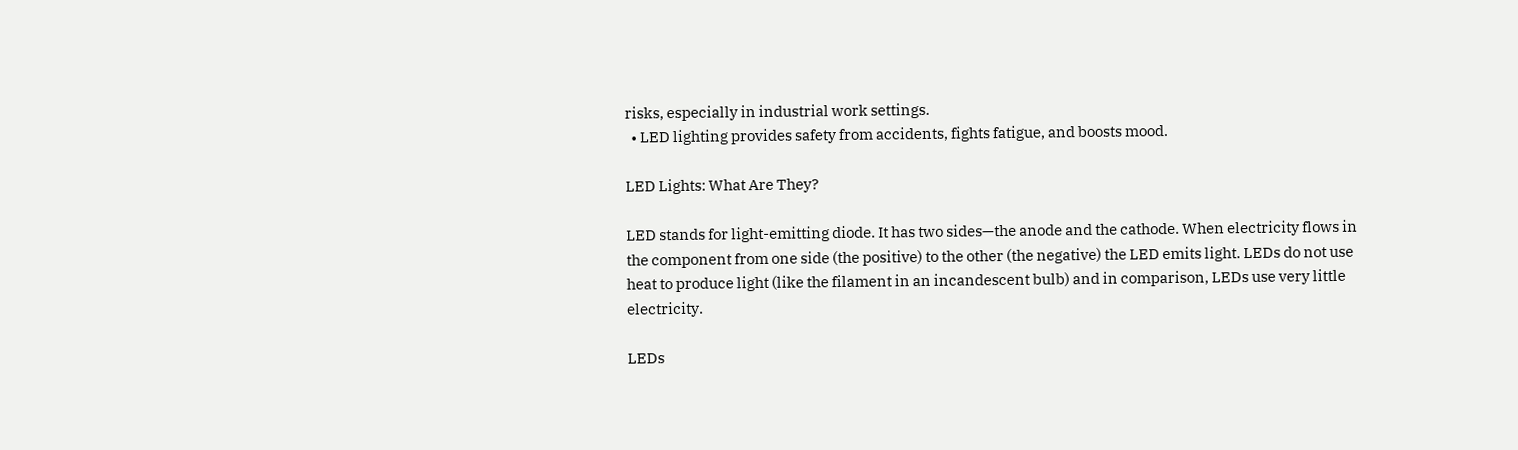risks, especially in industrial work settings.
  • LED lighting provides safety from accidents, fights fatigue, and boosts mood.

LED Lights: What Are They?

LED stands for light-emitting diode. It has two sides—the anode and the cathode. When electricity flows in the component from one side (the positive) to the other (the negative) the LED emits light. LEDs do not use heat to produce light (like the filament in an incandescent bulb) and in comparison, LEDs use very little electricity.

LEDs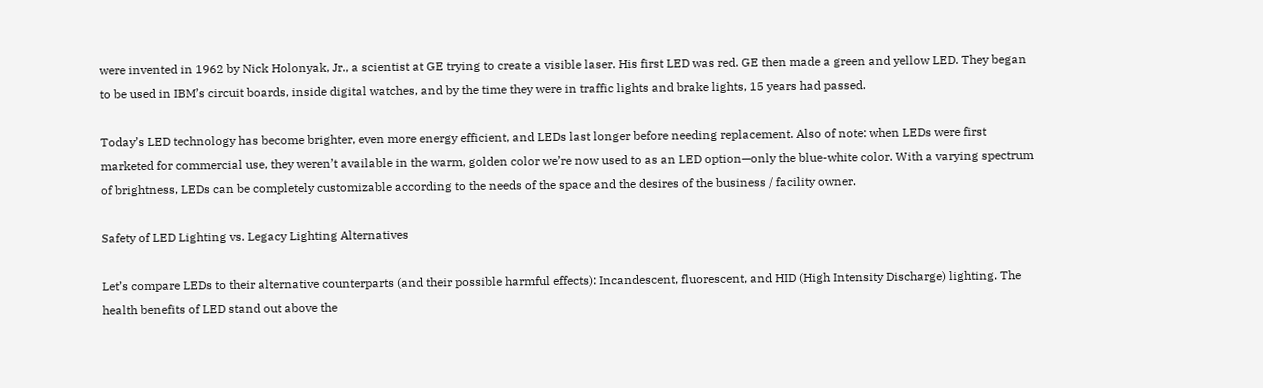were invented in 1962 by Nick Holonyak, Jr., a scientist at GE trying to create a visible laser. His first LED was red. GE then made a green and yellow LED. They began to be used in IBM’s circuit boards, inside digital watches, and by the time they were in traffic lights and brake lights, 15 years had passed.

Today’s LED technology has become brighter, even more energy efficient, and LEDs last longer before needing replacement. Also of note: when LEDs were first marketed for commercial use, they weren’t available in the warm, golden color we’re now used to as an LED option—only the blue-white color. With a varying spectrum of brightness, LEDs can be completely customizable according to the needs of the space and the desires of the business / facility owner.

Safety of LED Lighting vs. Legacy Lighting Alternatives

Let’s compare LEDs to their alternative counterparts (and their possible harmful effects): Incandescent, fluorescent, and HID (High Intensity Discharge) lighting. The health benefits of LED stand out above the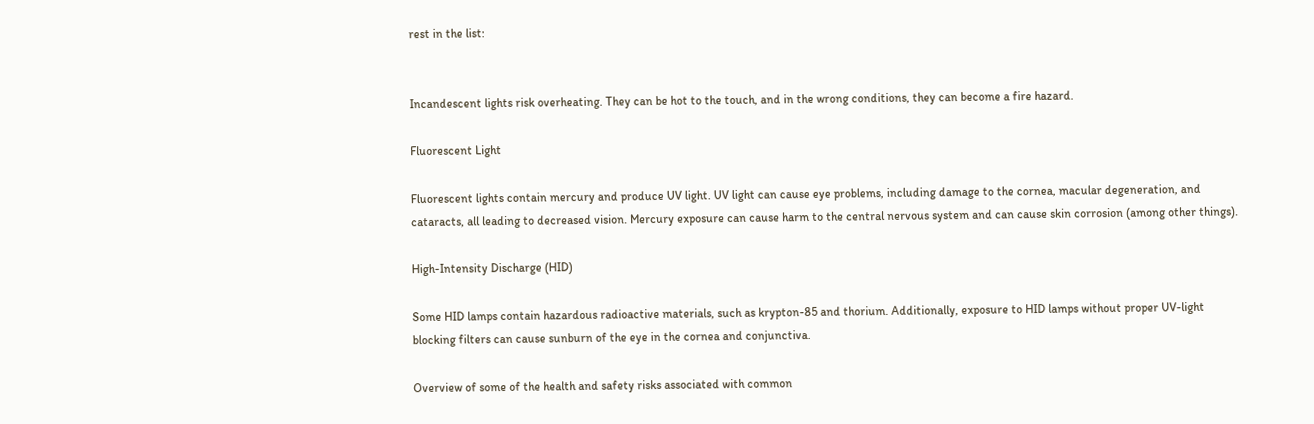rest in the list:


Incandescent lights risk overheating. They can be hot to the touch, and in the wrong conditions, they can become a fire hazard.

Fluorescent Light

Fluorescent lights contain mercury and produce UV light. UV light can cause eye problems, including damage to the cornea, macular degeneration, and cataracts, all leading to decreased vision. Mercury exposure can cause harm to the central nervous system and can cause skin corrosion (among other things).

High-Intensity Discharge (HID)

Some HID lamps contain hazardous radioactive materials, such as krypton-85 and thorium. Additionally, exposure to HID lamps without proper UV-light blocking filters can cause sunburn of the eye in the cornea and conjunctiva.

Overview of some of the health and safety risks associated with common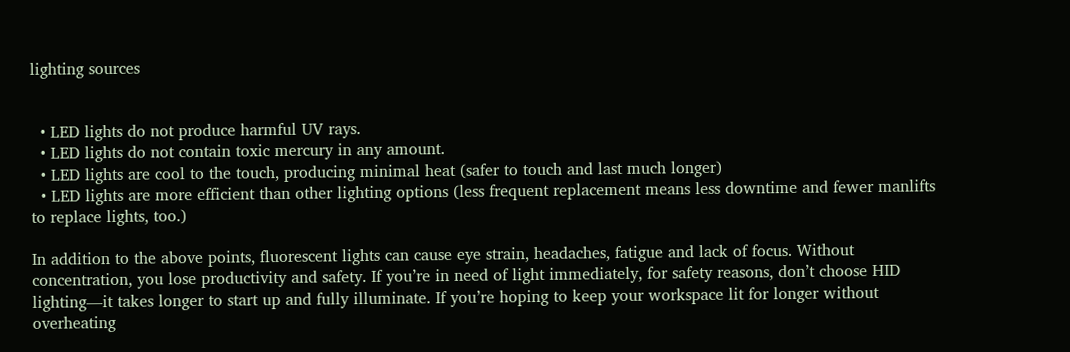lighting sources


  • LED lights do not produce harmful UV rays.
  • LED lights do not contain toxic mercury in any amount.
  • LED lights are cool to the touch, producing minimal heat (safer to touch and last much longer)
  • LED lights are more efficient than other lighting options (less frequent replacement means less downtime and fewer manlifts to replace lights, too.)

In addition to the above points, fluorescent lights can cause eye strain, headaches, fatigue and lack of focus. Without concentration, you lose productivity and safety. If you’re in need of light immediately, for safety reasons, don’t choose HID lighting—it takes longer to start up and fully illuminate. If you’re hoping to keep your workspace lit for longer without overheating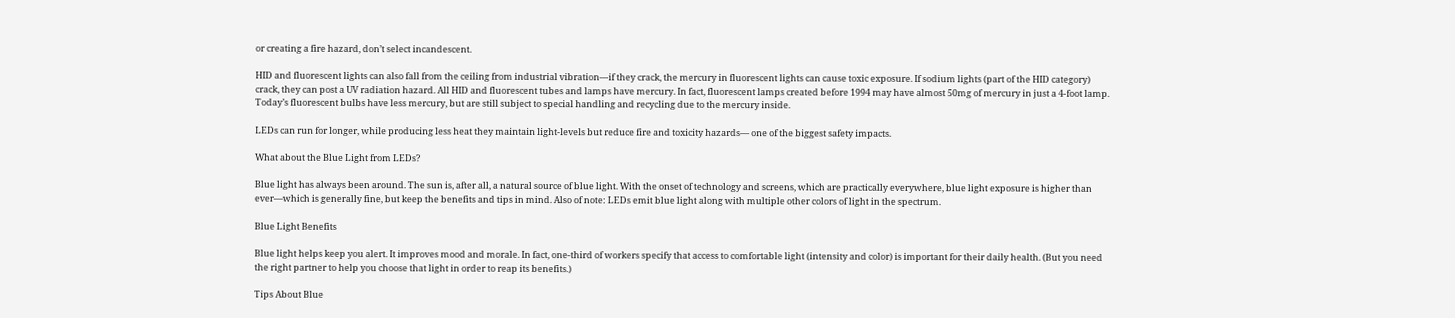or creating a fire hazard, don’t select incandescent.

HID and fluorescent lights can also fall from the ceiling from industrial vibration—if they crack, the mercury in fluorescent lights can cause toxic exposure. If sodium lights (part of the HID category) crack, they can post a UV radiation hazard. All HID and fluorescent tubes and lamps have mercury. In fact, fluorescent lamps created before 1994 may have almost 50mg of mercury in just a 4-foot lamp. Today’s fluorescent bulbs have less mercury, but are still subject to special handling and recycling due to the mercury inside.

LEDs can run for longer, while producing less heat they maintain light-levels but reduce fire and toxicity hazards— one of the biggest safety impacts.

What about the Blue Light from LEDs?

Blue light has always been around. The sun is, after all, a natural source of blue light. With the onset of technology and screens, which are practically everywhere, blue light exposure is higher than ever—which is generally fine, but keep the benefits and tips in mind. Also of note: LEDs emit blue light along with multiple other colors of light in the spectrum.

Blue Light Benefits

Blue light helps keep you alert. It improves mood and morale. In fact, one-third of workers specify that access to comfortable light (intensity and color) is important for their daily health. (But you need the right partner to help you choose that light in order to reap its benefits.)

Tips About Blue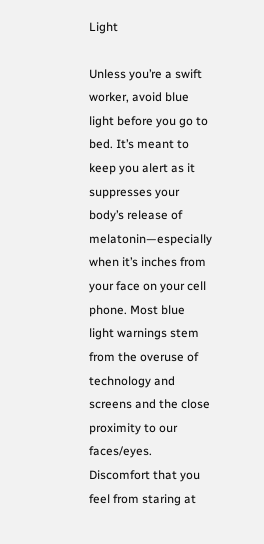Light

Unless you’re a swift worker, avoid blue light before you go to bed. It’s meant to keep you alert as it suppresses your body’s release of melatonin—especially when it’s inches from your face on your cell phone. Most blue light warnings stem from the overuse of technology and screens and the close proximity to our faces/eyes. Discomfort that you feel from staring at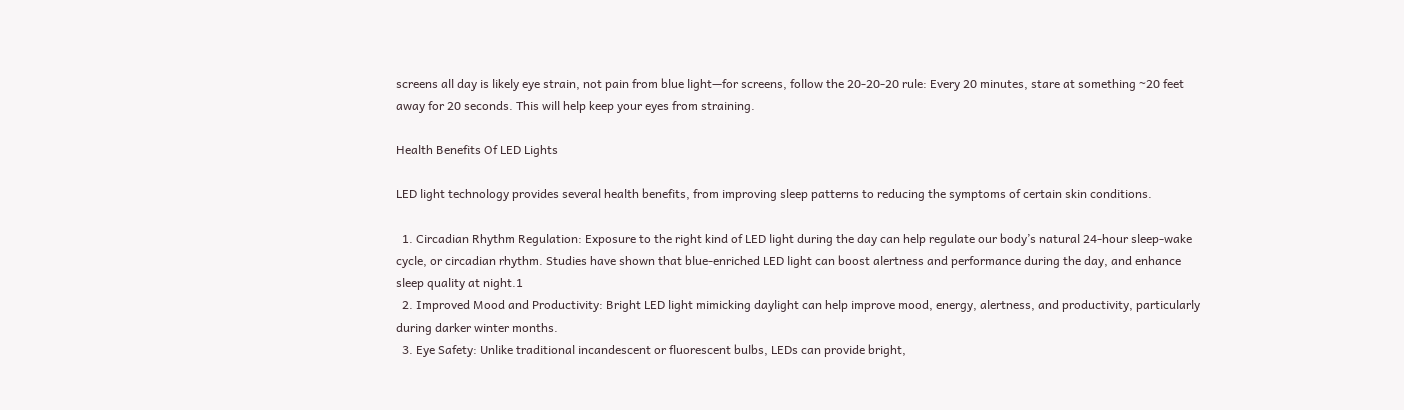screens all day is likely eye strain, not pain from blue light—for screens, follow the 20-20-20 rule: Every 20 minutes, stare at something ~20 feet away for 20 seconds. This will help keep your eyes from straining.

Health Benefits Of LED Lights

LED light technology provides several health benefits, from improving sleep patterns to reducing the symptoms of certain skin conditions.

  1. Circadian Rhythm Regulation: Exposure to the right kind of LED light during the day can help regulate our body’s natural 24-hour sleep-wake cycle, or circadian rhythm. Studies have shown that blue-enriched LED light can boost alertness and performance during the day, and enhance sleep quality at night.1
  2. Improved Mood and Productivity: Bright LED light mimicking daylight can help improve mood, energy, alertness, and productivity, particularly during darker winter months.
  3. Eye Safety: Unlike traditional incandescent or fluorescent bulbs, LEDs can provide bright,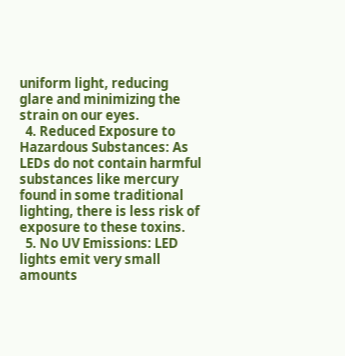uniform light, reducing glare and minimizing the strain on our eyes.
  4. Reduced Exposure to Hazardous Substances: As LEDs do not contain harmful substances like mercury found in some traditional lighting, there is less risk of exposure to these toxins.
  5. No UV Emissions: LED lights emit very small amounts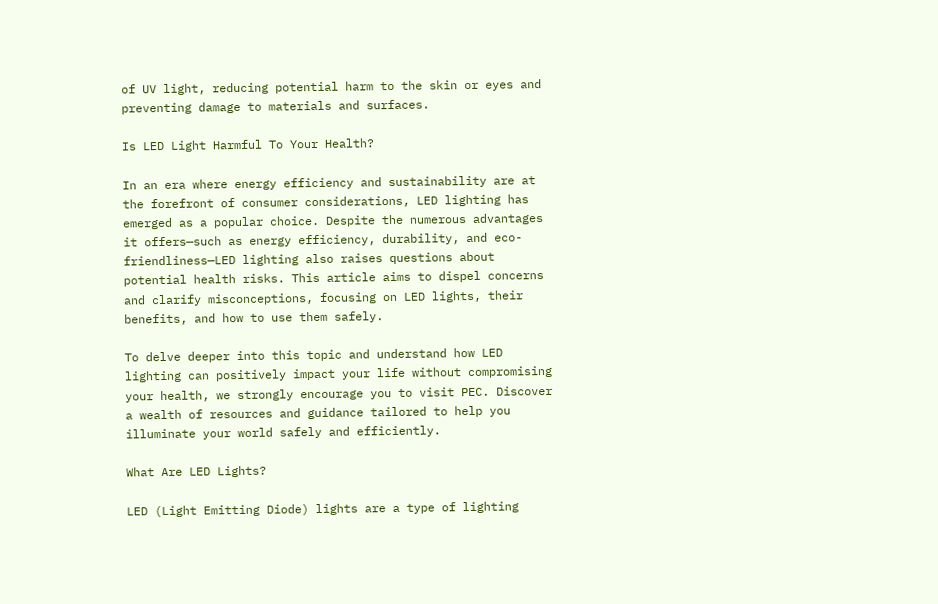of UV light, reducing potential harm to the skin or eyes and preventing damage to materials and surfaces.

Is LED Light Harmful To Your Health?

In an era where energy efficiency and sustainability are at the forefront of consumer considerations, LED lighting has emerged as a popular choice. Despite the numerous advantages it offers—such as energy efficiency, durability, and eco-friendliness—LED lighting also raises questions about potential health risks. This article aims to dispel concerns and clarify misconceptions, focusing on LED lights, their benefits, and how to use them safely.

To delve deeper into this topic and understand how LED lighting can positively impact your life without compromising your health, we strongly encourage you to visit PEC. Discover a wealth of resources and guidance tailored to help you illuminate your world safely and efficiently.

What Are LED Lights?

LED (Light Emitting Diode) lights are a type of lighting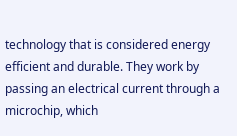technology that is considered energy efficient and durable. They work by passing an electrical current through a microchip, which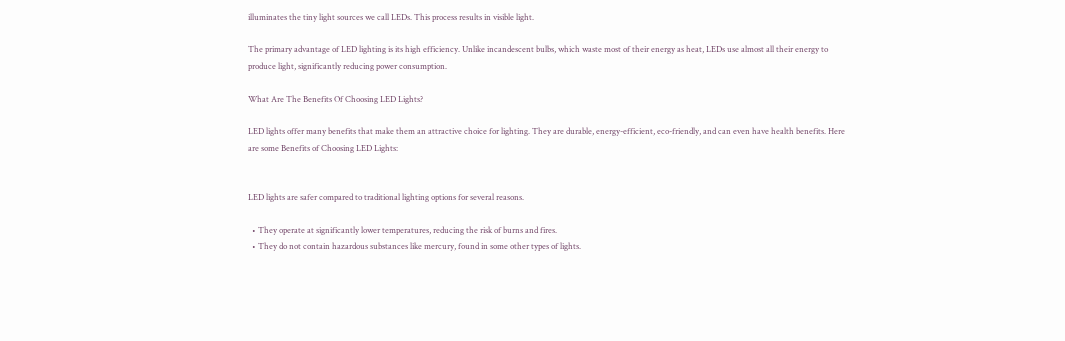illuminates the tiny light sources we call LEDs. This process results in visible light.

The primary advantage of LED lighting is its high efficiency. Unlike incandescent bulbs, which waste most of their energy as heat, LEDs use almost all their energy to produce light, significantly reducing power consumption.

What Are The Benefits Of Choosing LED Lights?

LED lights offer many benefits that make them an attractive choice for lighting. They are durable, energy-efficient, eco-friendly, and can even have health benefits. Here are some Benefits of Choosing LED Lights:


LED lights are safer compared to traditional lighting options for several reasons.

  • They operate at significantly lower temperatures, reducing the risk of burns and fires.
  • They do not contain hazardous substances like mercury, found in some other types of lights.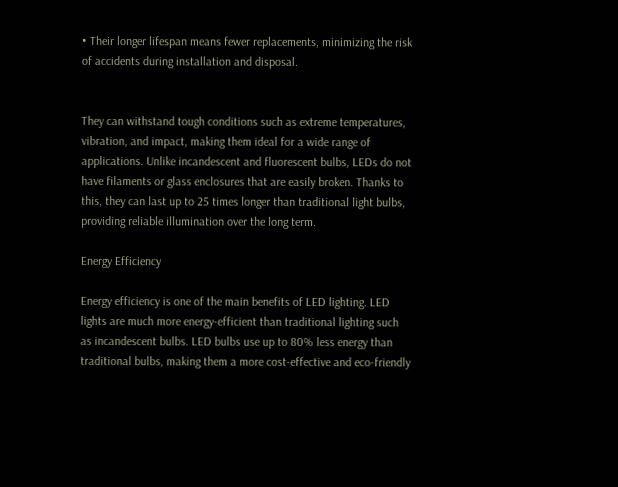• Their longer lifespan means fewer replacements, minimizing the risk of accidents during installation and disposal.


They can withstand tough conditions such as extreme temperatures, vibration, and impact, making them ideal for a wide range of applications. Unlike incandescent and fluorescent bulbs, LEDs do not have filaments or glass enclosures that are easily broken. Thanks to this, they can last up to 25 times longer than traditional light bulbs, providing reliable illumination over the long term.

Energy Efficiency

Energy efficiency is one of the main benefits of LED lighting. LED lights are much more energy-efficient than traditional lighting such as incandescent bulbs. LED bulbs use up to 80% less energy than traditional bulbs, making them a more cost-effective and eco-friendly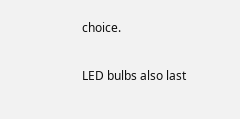choice.

LED bulbs also last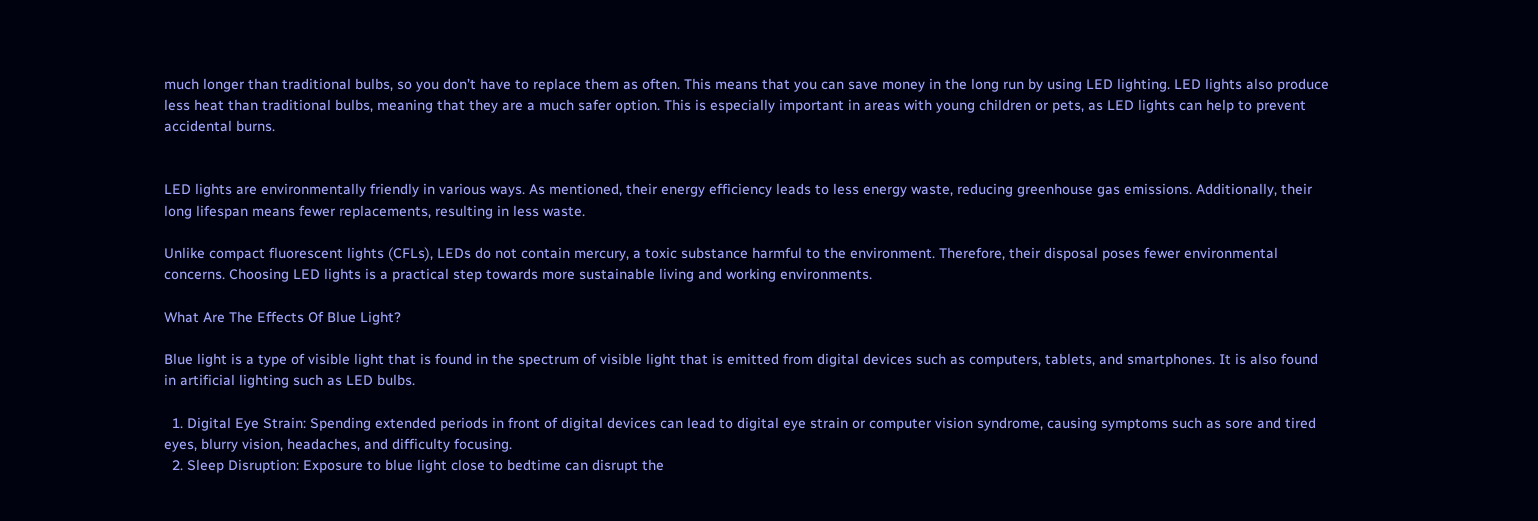much longer than traditional bulbs, so you don’t have to replace them as often. This means that you can save money in the long run by using LED lighting. LED lights also produce less heat than traditional bulbs, meaning that they are a much safer option. This is especially important in areas with young children or pets, as LED lights can help to prevent accidental burns.


LED lights are environmentally friendly in various ways. As mentioned, their energy efficiency leads to less energy waste, reducing greenhouse gas emissions. Additionally, their long lifespan means fewer replacements, resulting in less waste.

Unlike compact fluorescent lights (CFLs), LEDs do not contain mercury, a toxic substance harmful to the environment. Therefore, their disposal poses fewer environmental concerns. Choosing LED lights is a practical step towards more sustainable living and working environments.

What Are The Effects Of Blue Light?

Blue light is a type of visible light that is found in the spectrum of visible light that is emitted from digital devices such as computers, tablets, and smartphones. It is also found in artificial lighting such as LED bulbs.

  1. Digital Eye Strain: Spending extended periods in front of digital devices can lead to digital eye strain or computer vision syndrome, causing symptoms such as sore and tired eyes, blurry vision, headaches, and difficulty focusing.
  2. Sleep Disruption: Exposure to blue light close to bedtime can disrupt the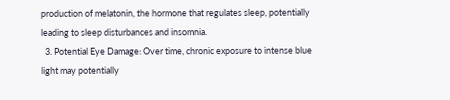production of melatonin, the hormone that regulates sleep, potentially leading to sleep disturbances and insomnia.
  3. Potential Eye Damage: Over time, chronic exposure to intense blue light may potentially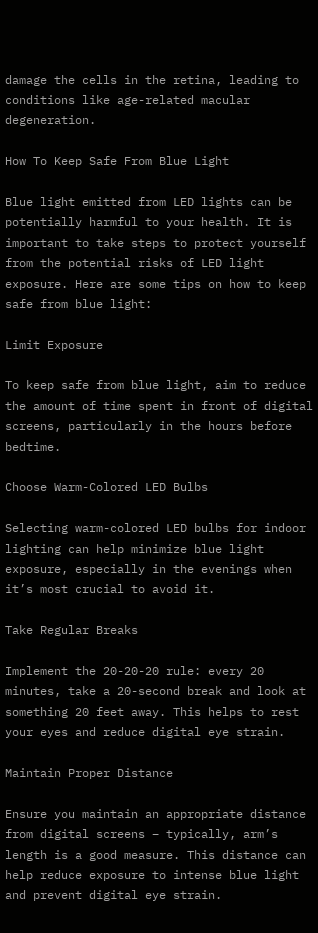damage the cells in the retina, leading to conditions like age-related macular degeneration.

How To Keep Safe From Blue Light

Blue light emitted from LED lights can be potentially harmful to your health. It is important to take steps to protect yourself from the potential risks of LED light exposure. Here are some tips on how to keep safe from blue light:

Limit Exposure

To keep safe from blue light, aim to reduce the amount of time spent in front of digital screens, particularly in the hours before bedtime.

Choose Warm-Colored LED Bulbs

Selecting warm-colored LED bulbs for indoor lighting can help minimize blue light exposure, especially in the evenings when it’s most crucial to avoid it.

Take Regular Breaks

Implement the 20-20-20 rule: every 20 minutes, take a 20-second break and look at something 20 feet away. This helps to rest your eyes and reduce digital eye strain.

Maintain Proper Distance

Ensure you maintain an appropriate distance from digital screens – typically, arm’s length is a good measure. This distance can help reduce exposure to intense blue light and prevent digital eye strain.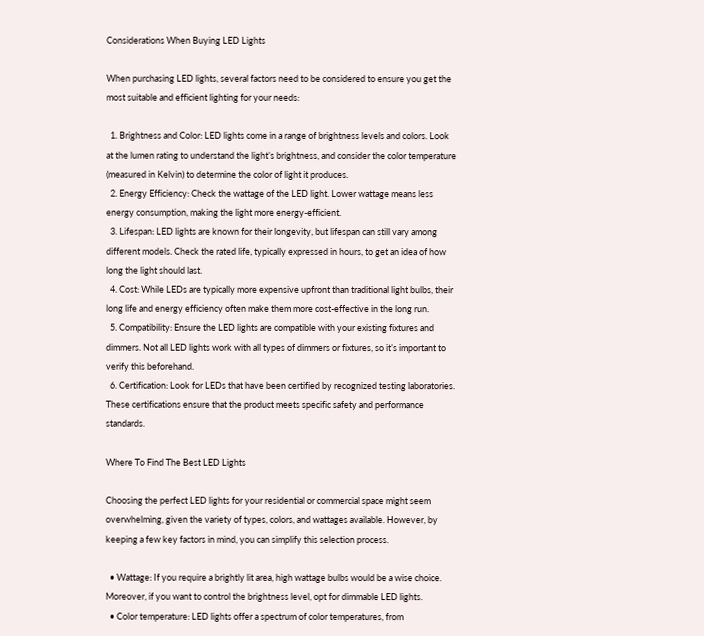Considerations When Buying LED Lights

When purchasing LED lights, several factors need to be considered to ensure you get the most suitable and efficient lighting for your needs:

  1. Brightness and Color: LED lights come in a range of brightness levels and colors. Look at the lumen rating to understand the light’s brightness, and consider the color temperature (measured in Kelvin) to determine the color of light it produces.
  2. Energy Efficiency: Check the wattage of the LED light. Lower wattage means less energy consumption, making the light more energy-efficient.
  3. Lifespan: LED lights are known for their longevity, but lifespan can still vary among different models. Check the rated life, typically expressed in hours, to get an idea of how long the light should last.
  4. Cost: While LEDs are typically more expensive upfront than traditional light bulbs, their long life and energy efficiency often make them more cost-effective in the long run.
  5. Compatibility: Ensure the LED lights are compatible with your existing fixtures and dimmers. Not all LED lights work with all types of dimmers or fixtures, so it’s important to verify this beforehand.
  6. Certification: Look for LEDs that have been certified by recognized testing laboratories. These certifications ensure that the product meets specific safety and performance standards.

Where To Find The Best LED Lights

Choosing the perfect LED lights for your residential or commercial space might seem overwhelming, given the variety of types, colors, and wattages available. However, by keeping a few key factors in mind, you can simplify this selection process.

  • Wattage: If you require a brightly lit area, high wattage bulbs would be a wise choice. Moreover, if you want to control the brightness level, opt for dimmable LED lights.
  • Color temperature: LED lights offer a spectrum of color temperatures, from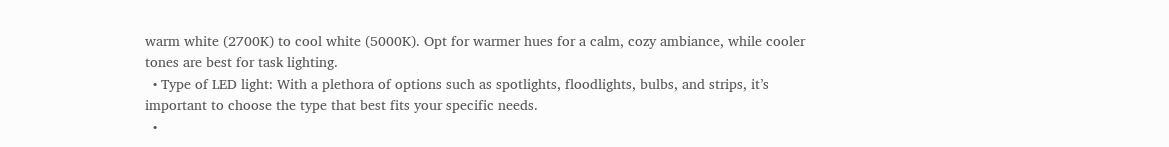warm white (2700K) to cool white (5000K). Opt for warmer hues for a calm, cozy ambiance, while cooler tones are best for task lighting.
  • Type of LED light: With a plethora of options such as spotlights, floodlights, bulbs, and strips, it’s important to choose the type that best fits your specific needs.
  •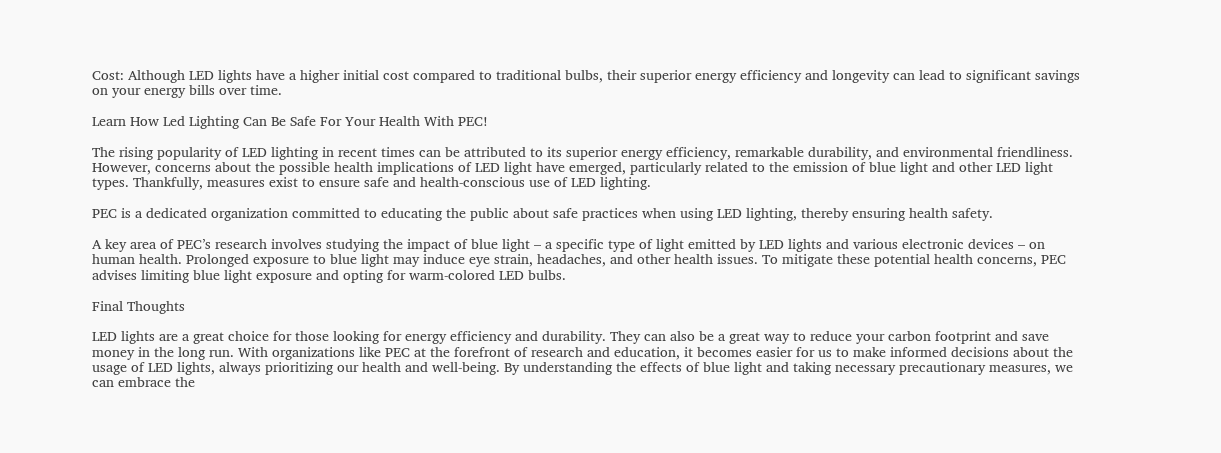Cost: Although LED lights have a higher initial cost compared to traditional bulbs, their superior energy efficiency and longevity can lead to significant savings on your energy bills over time.

Learn How Led Lighting Can Be Safe For Your Health With PEC!

The rising popularity of LED lighting in recent times can be attributed to its superior energy efficiency, remarkable durability, and environmental friendliness. However, concerns about the possible health implications of LED light have emerged, particularly related to the emission of blue light and other LED light types. Thankfully, measures exist to ensure safe and health-conscious use of LED lighting.

PEC is a dedicated organization committed to educating the public about safe practices when using LED lighting, thereby ensuring health safety.

A key area of PEC’s research involves studying the impact of blue light – a specific type of light emitted by LED lights and various electronic devices – on human health. Prolonged exposure to blue light may induce eye strain, headaches, and other health issues. To mitigate these potential health concerns, PEC advises limiting blue light exposure and opting for warm-colored LED bulbs.

Final Thoughts

LED lights are a great choice for those looking for energy efficiency and durability. They can also be a great way to reduce your carbon footprint and save money in the long run. With organizations like PEC at the forefront of research and education, it becomes easier for us to make informed decisions about the usage of LED lights, always prioritizing our health and well-being. By understanding the effects of blue light and taking necessary precautionary measures, we can embrace the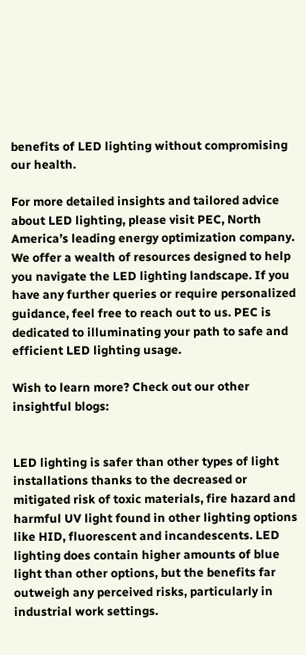benefits of LED lighting without compromising our health.

For more detailed insights and tailored advice about LED lighting, please visit PEC, North America’s leading energy optimization company. We offer a wealth of resources designed to help you navigate the LED lighting landscape. If you have any further queries or require personalized guidance, feel free to reach out to us. PEC is dedicated to illuminating your path to safe and efficient LED lighting usage.

Wish to learn more? Check out our other insightful blogs:


LED lighting is safer than other types of light installations thanks to the decreased or mitigated risk of toxic materials, fire hazard and harmful UV light found in other lighting options like HID, fluorescent and incandescents. LED lighting does contain higher amounts of blue light than other options, but the benefits far outweigh any perceived risks, particularly in industrial work settings.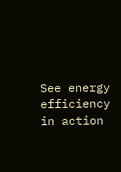See energy efficiency in action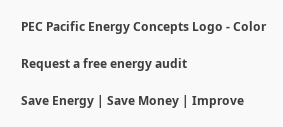PEC Pacific Energy Concepts Logo - Color

Request a free energy audit

Save Energy | Save Money | Improve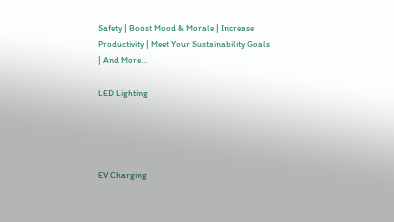Safety | Boost Mood & Morale | Increase Productivity | Meet Your Sustainability Goals | And More…

LED Lighting




EV Charging